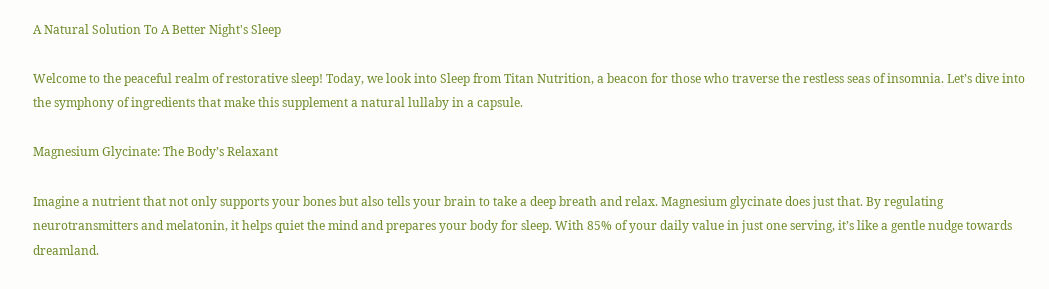A Natural Solution To A Better Night's Sleep

Welcome to the peaceful realm of restorative sleep! Today, we look into Sleep from Titan Nutrition, a beacon for those who traverse the restless seas of insomnia. Let’s dive into the symphony of ingredients that make this supplement a natural lullaby in a capsule.

Magnesium Glycinate: The Body’s Relaxant

Imagine a nutrient that not only supports your bones but also tells your brain to take a deep breath and relax. Magnesium glycinate does just that. By regulating neurotransmitters and melatonin, it helps quiet the mind and prepares your body for sleep. With 85% of your daily value in just one serving, it’s like a gentle nudge towards dreamland.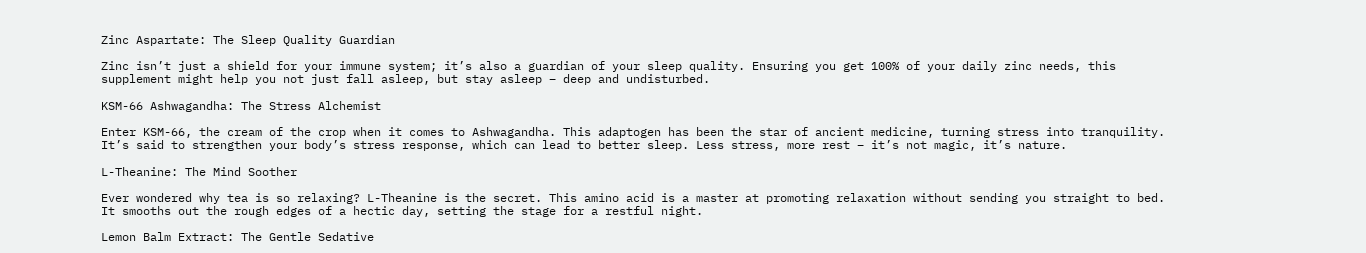Zinc Aspartate: The Sleep Quality Guardian

Zinc isn’t just a shield for your immune system; it’s also a guardian of your sleep quality. Ensuring you get 100% of your daily zinc needs, this supplement might help you not just fall asleep, but stay asleep – deep and undisturbed.

KSM-66 Ashwagandha: The Stress Alchemist

Enter KSM-66, the cream of the crop when it comes to Ashwagandha. This adaptogen has been the star of ancient medicine, turning stress into tranquility. It’s said to strengthen your body’s stress response, which can lead to better sleep. Less stress, more rest – it’s not magic, it’s nature.

L-Theanine: The Mind Soother

Ever wondered why tea is so relaxing? L-Theanine is the secret. This amino acid is a master at promoting relaxation without sending you straight to bed. It smooths out the rough edges of a hectic day, setting the stage for a restful night.

Lemon Balm Extract: The Gentle Sedative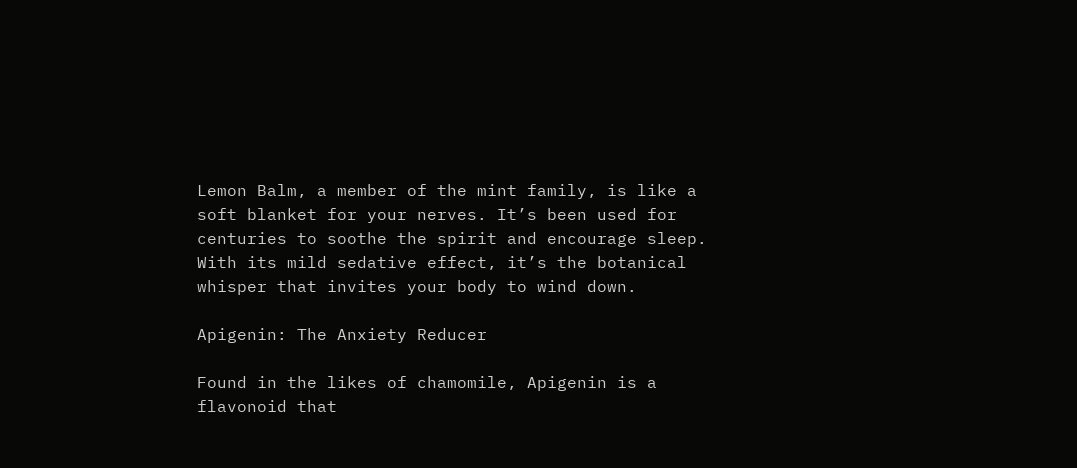Lemon Balm, a member of the mint family, is like a soft blanket for your nerves. It’s been used for centuries to soothe the spirit and encourage sleep. With its mild sedative effect, it’s the botanical whisper that invites your body to wind down.

Apigenin: The Anxiety Reducer

Found in the likes of chamomile, Apigenin is a flavonoid that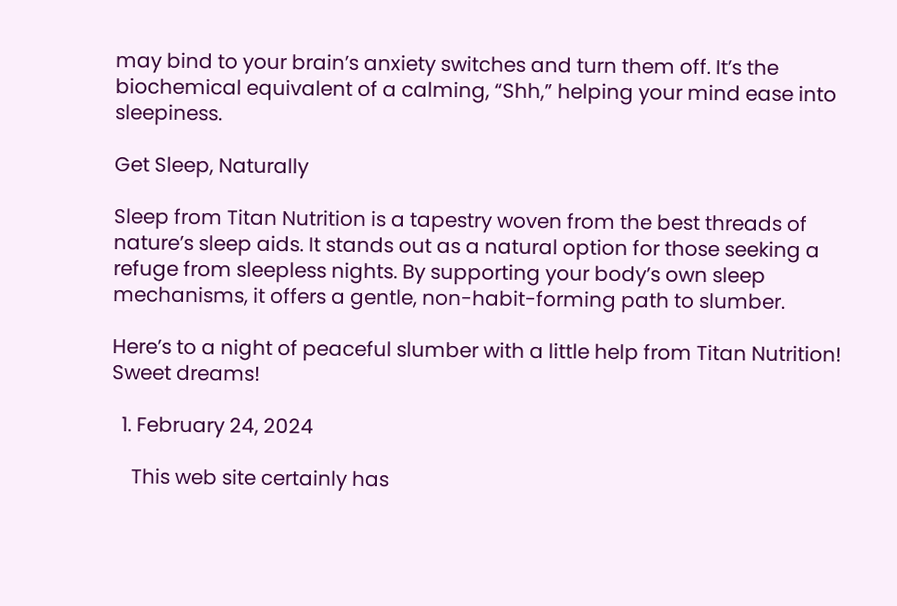may bind to your brain’s anxiety switches and turn them off. It’s the biochemical equivalent of a calming, “Shh,” helping your mind ease into sleepiness.

Get Sleep, Naturally

Sleep from Titan Nutrition is a tapestry woven from the best threads of nature’s sleep aids. It stands out as a natural option for those seeking a refuge from sleepless nights. By supporting your body’s own sleep mechanisms, it offers a gentle, non-habit-forming path to slumber.

Here’s to a night of peaceful slumber with a little help from Titan Nutrition! Sweet dreams!

  1. February 24, 2024

    This web site certainly has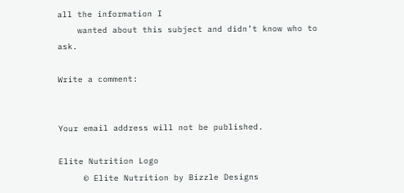all the information I
    wanted about this subject and didn’t know who to ask.

Write a comment:


Your email address will not be published.

Elite Nutrition Logo
     © Elite Nutrition by Bizzle Designs